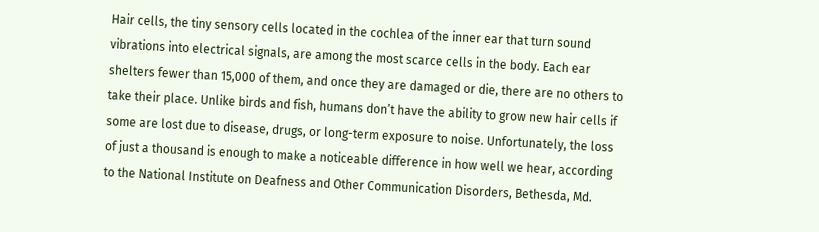Hair cells, the tiny sensory cells located in the cochlea of the inner ear that turn sound vibrations into electrical signals, are among the most scarce cells in the body. Each ear shelters fewer than 15,000 of them, and once they are damaged or die, there are no others to take their place. Unlike birds and fish, humans don’t have the ability to grow new hair cells if some are lost due to disease, drugs, or long-term exposure to noise. Unfortunately, the loss of just a thousand is enough to make a noticeable difference in how well we hear, according to the National Institute on Deafness and Other Communication Disorders, Bethesda, Md.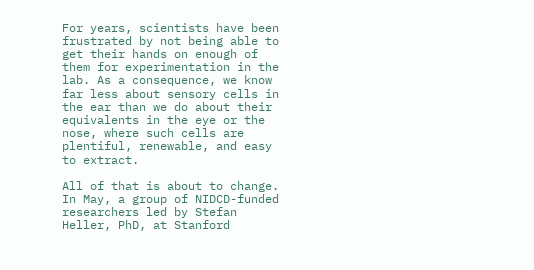For years, scientists have been frustrated by not being able to get their hands on enough of them for experimentation in the lab. As a consequence, we know far less about sensory cells in the ear than we do about their equivalents in the eye or the nose, where such cells are plentiful, renewable, and easy to extract.

All of that is about to change. In May, a group of NIDCD-funded researchers led by Stefan Heller, PhD, at Stanford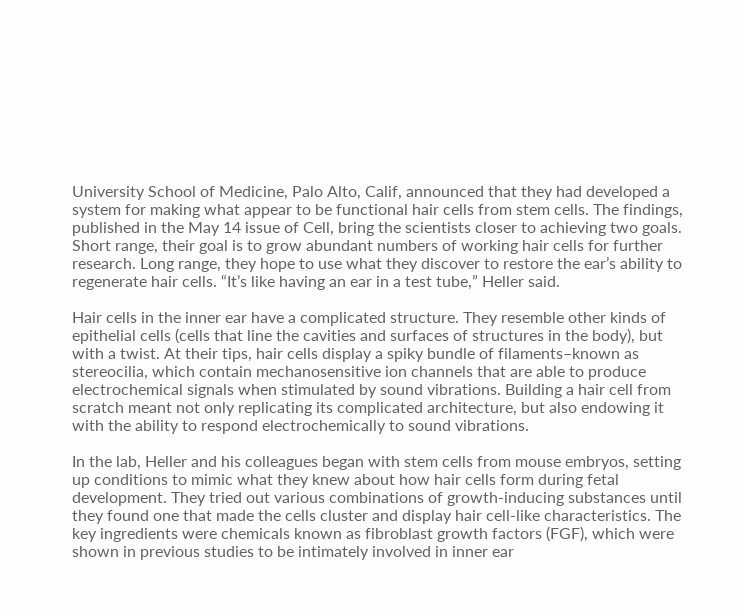University School of Medicine, Palo Alto, Calif, announced that they had developed a system for making what appear to be functional hair cells from stem cells. The findings, published in the May 14 issue of Cell, bring the scientists closer to achieving two goals. Short range, their goal is to grow abundant numbers of working hair cells for further research. Long range, they hope to use what they discover to restore the ear’s ability to regenerate hair cells. “It’s like having an ear in a test tube,” Heller said.

Hair cells in the inner ear have a complicated structure. They resemble other kinds of epithelial cells (cells that line the cavities and surfaces of structures in the body), but with a twist. At their tips, hair cells display a spiky bundle of filaments–known as stereocilia, which contain mechanosensitive ion channels that are able to produce electrochemical signals when stimulated by sound vibrations. Building a hair cell from scratch meant not only replicating its complicated architecture, but also endowing it with the ability to respond electrochemically to sound vibrations.

In the lab, Heller and his colleagues began with stem cells from mouse embryos, setting up conditions to mimic what they knew about how hair cells form during fetal development. They tried out various combinations of growth-inducing substances until they found one that made the cells cluster and display hair cell-like characteristics. The key ingredients were chemicals known as fibroblast growth factors (FGF), which were shown in previous studies to be intimately involved in inner ear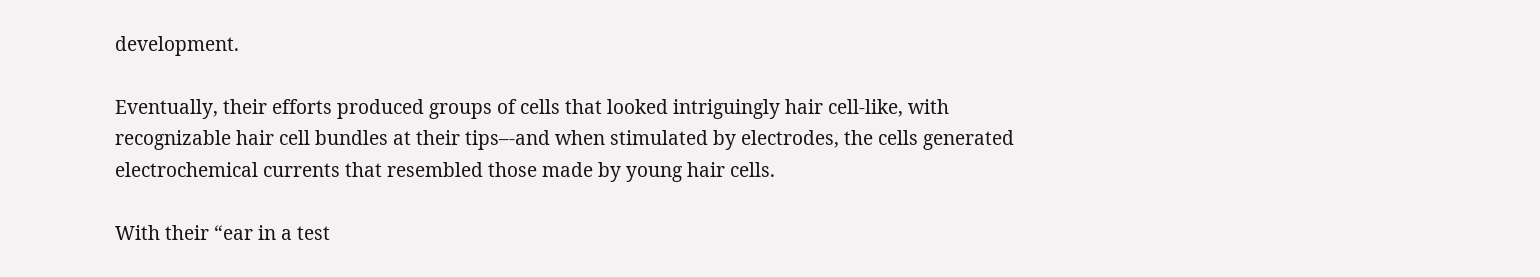development.

Eventually, their efforts produced groups of cells that looked intriguingly hair cell-like, with recognizable hair cell bundles at their tips–-and when stimulated by electrodes, the cells generated electrochemical currents that resembled those made by young hair cells.

With their “ear in a test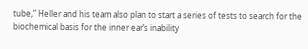tube,” Heller and his team also plan to start a series of tests to search for the biochemical basis for the inner ear’s inability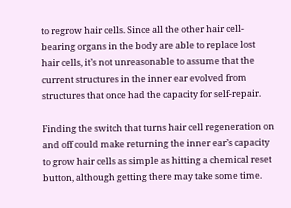to regrow hair cells. Since all the other hair cell-bearing organs in the body are able to replace lost hair cells, it’s not unreasonable to assume that the current structures in the inner ear evolved from structures that once had the capacity for self-repair.

Finding the switch that turns hair cell regeneration on and off could make returning the inner ear’s capacity to grow hair cells as simple as hitting a chemical reset button, although getting there may take some time.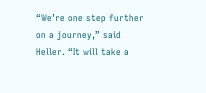“We’re one step further on a journey,” said Heller. “It will take a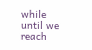while until we reach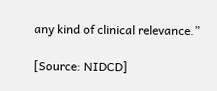any kind of clinical relevance.”

[Source: NIDCD]